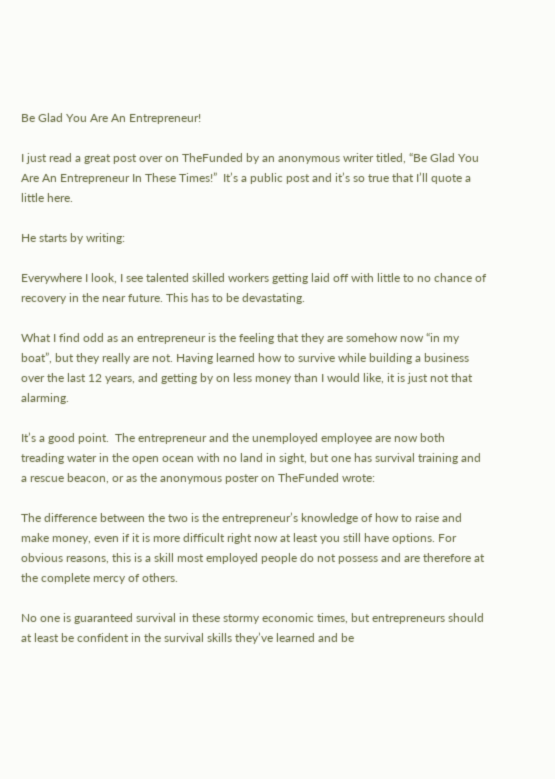Be Glad You Are An Entrepreneur!

I just read a great post over on TheFunded by an anonymous writer titled, “Be Glad You Are An Entrepreneur In These Times!”  It’s a public post and it’s so true that I’ll quote a little here.

He starts by writing:

Everywhere I look, I see talented skilled workers getting laid off with little to no chance of recovery in the near future. This has to be devastating.

What I find odd as an entrepreneur is the feeling that they are somehow now “in my boat”, but they really are not. Having learned how to survive while building a business over the last 12 years, and getting by on less money than I would like, it is just not that alarming.

It’s a good point.  The entrepreneur and the unemployed employee are now both treading water in the open ocean with no land in sight, but one has survival training and a rescue beacon, or as the anonymous poster on TheFunded wrote:

The difference between the two is the entrepreneur’s knowledge of how to raise and make money, even if it is more difficult right now at least you still have options. For obvious reasons, this is a skill most employed people do not possess and are therefore at the complete mercy of others.

No one is guaranteed survival in these stormy economic times, but entrepreneurs should at least be confident in the survival skills they’ve learned and be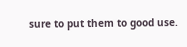sure to put them to good use.